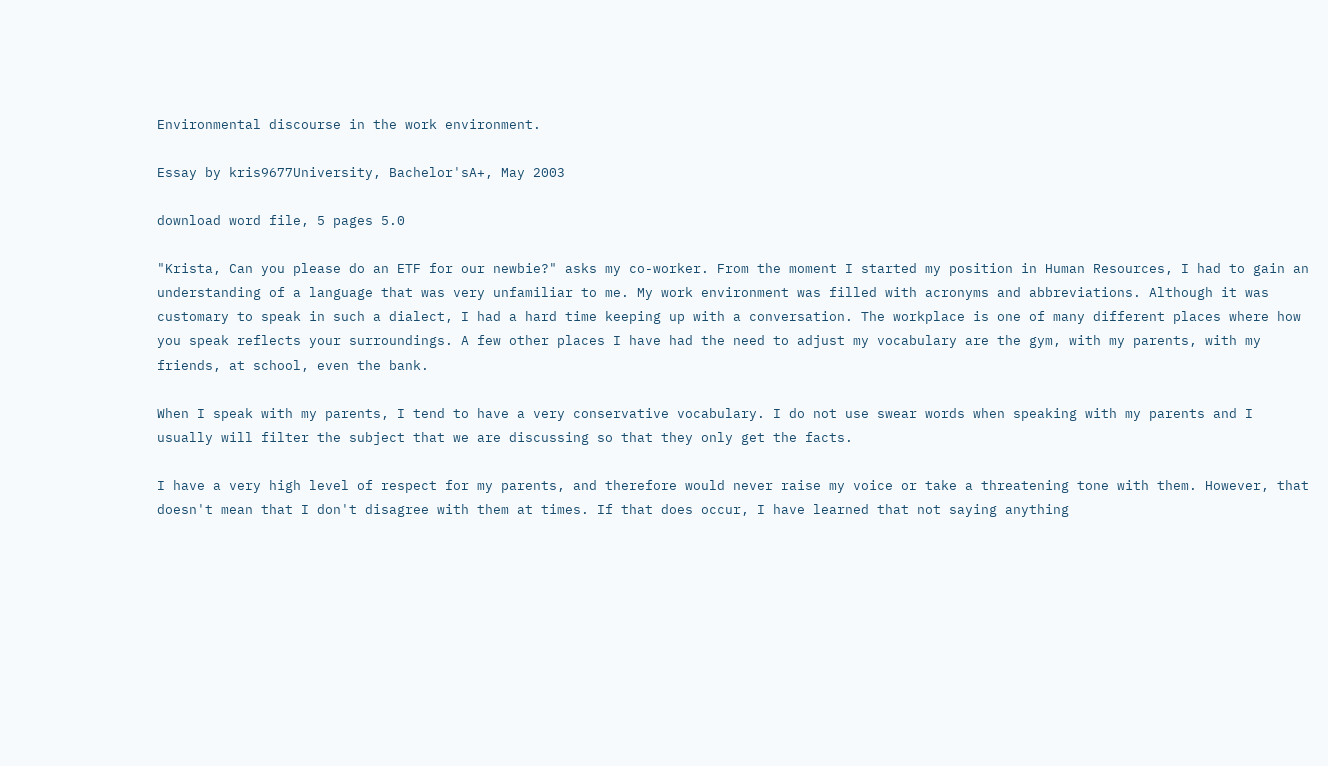Environmental discourse in the work environment.

Essay by kris9677University, Bachelor'sA+, May 2003

download word file, 5 pages 5.0

"Krista, Can you please do an ETF for our newbie?" asks my co-worker. From the moment I started my position in Human Resources, I had to gain an understanding of a language that was very unfamiliar to me. My work environment was filled with acronyms and abbreviations. Although it was customary to speak in such a dialect, I had a hard time keeping up with a conversation. The workplace is one of many different places where how you speak reflects your surroundings. A few other places I have had the need to adjust my vocabulary are the gym, with my parents, with my friends, at school, even the bank.

When I speak with my parents, I tend to have a very conservative vocabulary. I do not use swear words when speaking with my parents and I usually will filter the subject that we are discussing so that they only get the facts.

I have a very high level of respect for my parents, and therefore would never raise my voice or take a threatening tone with them. However, that doesn't mean that I don't disagree with them at times. If that does occur, I have learned that not saying anything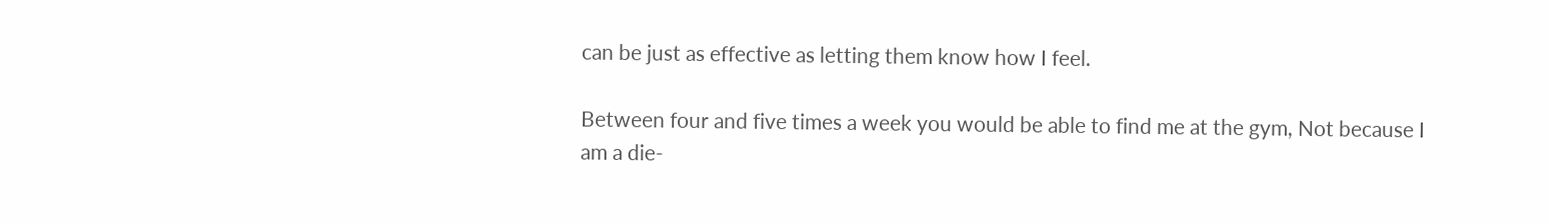can be just as effective as letting them know how I feel.

Between four and five times a week you would be able to find me at the gym, Not because I am a die-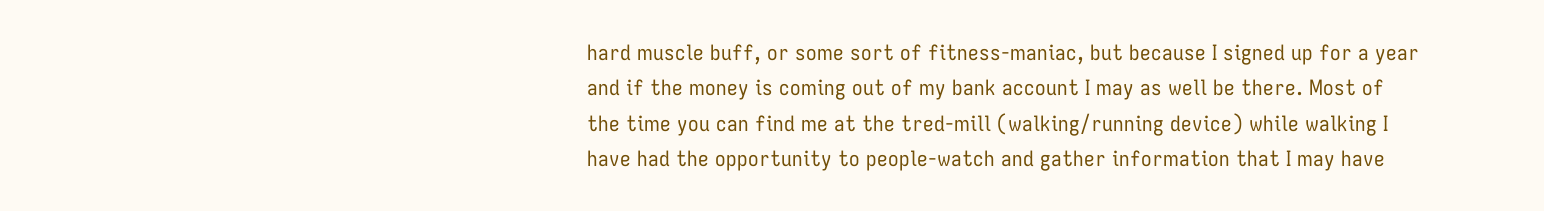hard muscle buff, or some sort of fitness-maniac, but because I signed up for a year and if the money is coming out of my bank account I may as well be there. Most of the time you can find me at the tred-mill (walking/running device) while walking I have had the opportunity to people-watch and gather information that I may have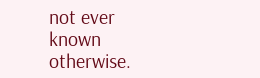not ever known otherwise.